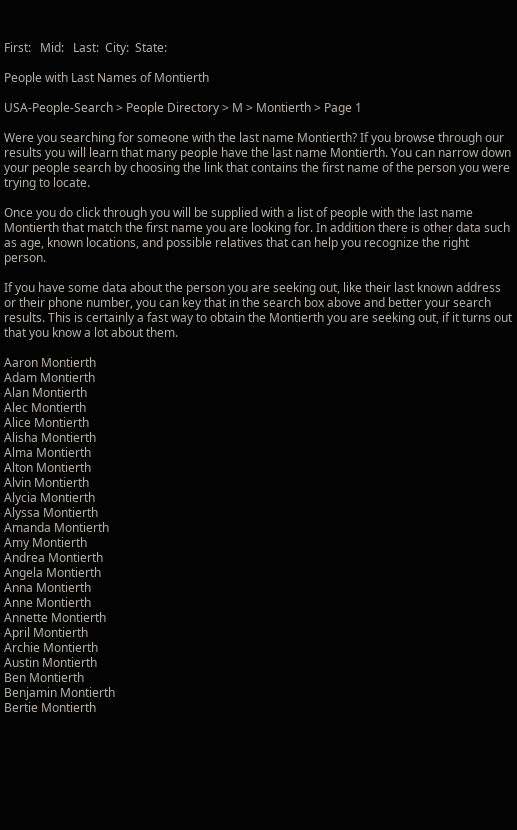First:   Mid:   Last:  City:  State:

People with Last Names of Montierth

USA-People-Search > People Directory > M > Montierth > Page 1

Were you searching for someone with the last name Montierth? If you browse through our results you will learn that many people have the last name Montierth. You can narrow down your people search by choosing the link that contains the first name of the person you were trying to locate.

Once you do click through you will be supplied with a list of people with the last name Montierth that match the first name you are looking for. In addition there is other data such as age, known locations, and possible relatives that can help you recognize the right person.

If you have some data about the person you are seeking out, like their last known address or their phone number, you can key that in the search box above and better your search results. This is certainly a fast way to obtain the Montierth you are seeking out, if it turns out that you know a lot about them.

Aaron Montierth
Adam Montierth
Alan Montierth
Alec Montierth
Alice Montierth
Alisha Montierth
Alma Montierth
Alton Montierth
Alvin Montierth
Alycia Montierth
Alyssa Montierth
Amanda Montierth
Amy Montierth
Andrea Montierth
Angela Montierth
Anna Montierth
Anne Montierth
Annette Montierth
April Montierth
Archie Montierth
Austin Montierth
Ben Montierth
Benjamin Montierth
Bertie Montierth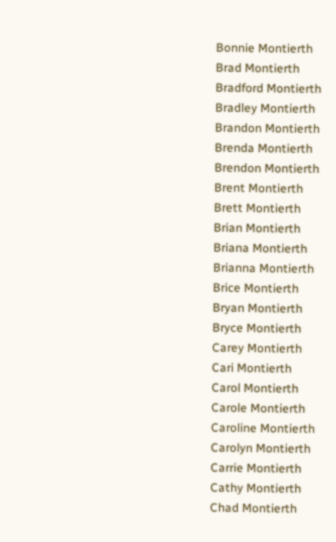Bonnie Montierth
Brad Montierth
Bradford Montierth
Bradley Montierth
Brandon Montierth
Brenda Montierth
Brendon Montierth
Brent Montierth
Brett Montierth
Brian Montierth
Briana Montierth
Brianna Montierth
Brice Montierth
Bryan Montierth
Bryce Montierth
Carey Montierth
Cari Montierth
Carol Montierth
Carole Montierth
Caroline Montierth
Carolyn Montierth
Carrie Montierth
Cathy Montierth
Chad Montierth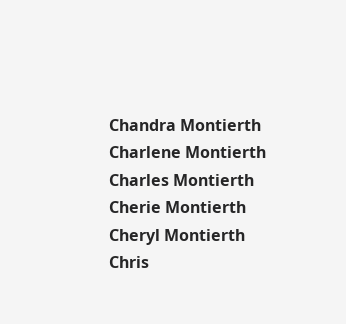Chandra Montierth
Charlene Montierth
Charles Montierth
Cherie Montierth
Cheryl Montierth
Chris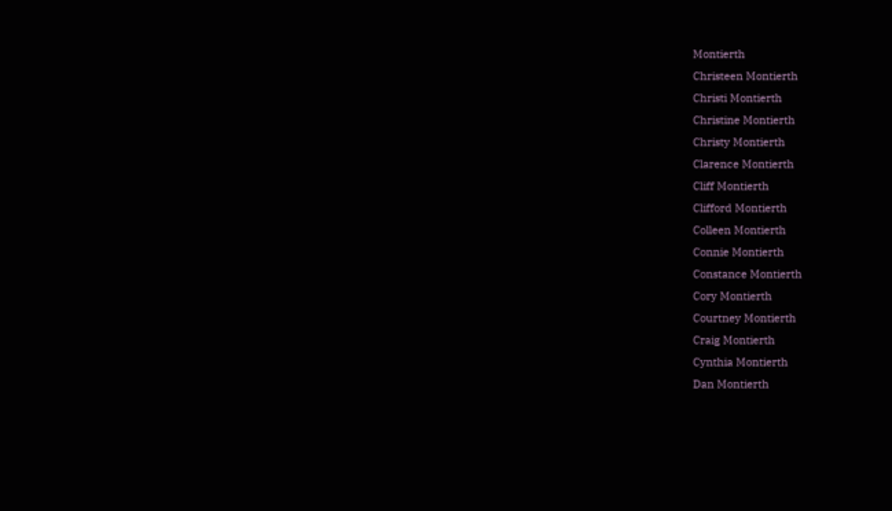Montierth
Christeen Montierth
Christi Montierth
Christine Montierth
Christy Montierth
Clarence Montierth
Cliff Montierth
Clifford Montierth
Colleen Montierth
Connie Montierth
Constance Montierth
Cory Montierth
Courtney Montierth
Craig Montierth
Cynthia Montierth
Dan Montierth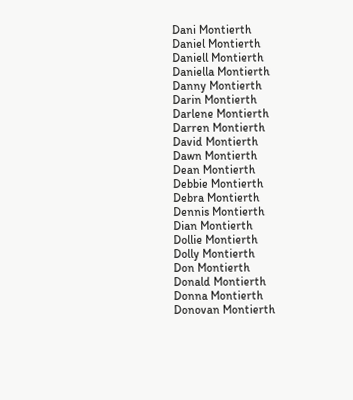Dani Montierth
Daniel Montierth
Daniell Montierth
Daniella Montierth
Danny Montierth
Darin Montierth
Darlene Montierth
Darren Montierth
David Montierth
Dawn Montierth
Dean Montierth
Debbie Montierth
Debra Montierth
Dennis Montierth
Dian Montierth
Dollie Montierth
Dolly Montierth
Don Montierth
Donald Montierth
Donna Montierth
Donovan Montierth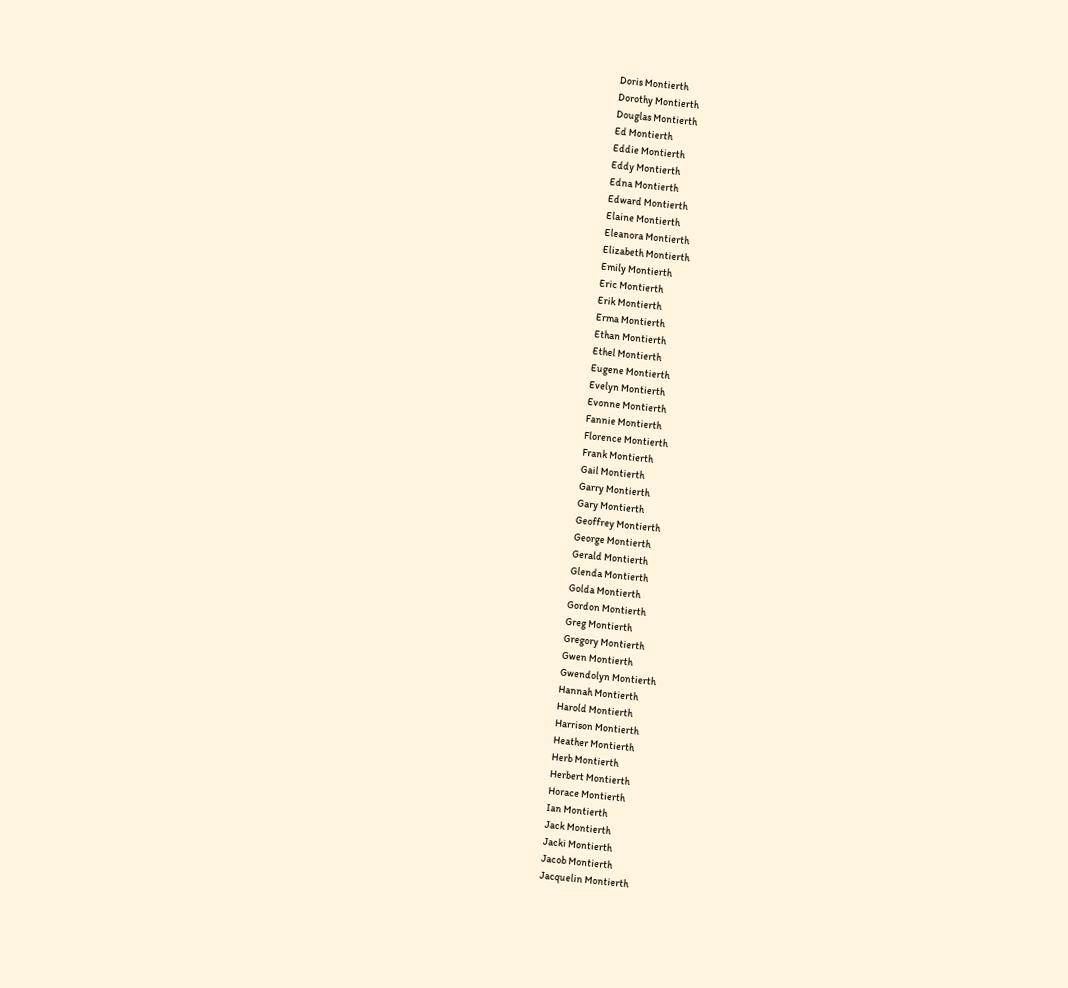Doris Montierth
Dorothy Montierth
Douglas Montierth
Ed Montierth
Eddie Montierth
Eddy Montierth
Edna Montierth
Edward Montierth
Elaine Montierth
Eleanora Montierth
Elizabeth Montierth
Emily Montierth
Eric Montierth
Erik Montierth
Erma Montierth
Ethan Montierth
Ethel Montierth
Eugene Montierth
Evelyn Montierth
Evonne Montierth
Fannie Montierth
Florence Montierth
Frank Montierth
Gail Montierth
Garry Montierth
Gary Montierth
Geoffrey Montierth
George Montierth
Gerald Montierth
Glenda Montierth
Golda Montierth
Gordon Montierth
Greg Montierth
Gregory Montierth
Gwen Montierth
Gwendolyn Montierth
Hannah Montierth
Harold Montierth
Harrison Montierth
Heather Montierth
Herb Montierth
Herbert Montierth
Horace Montierth
Ian Montierth
Jack Montierth
Jacki Montierth
Jacob Montierth
Jacquelin Montierth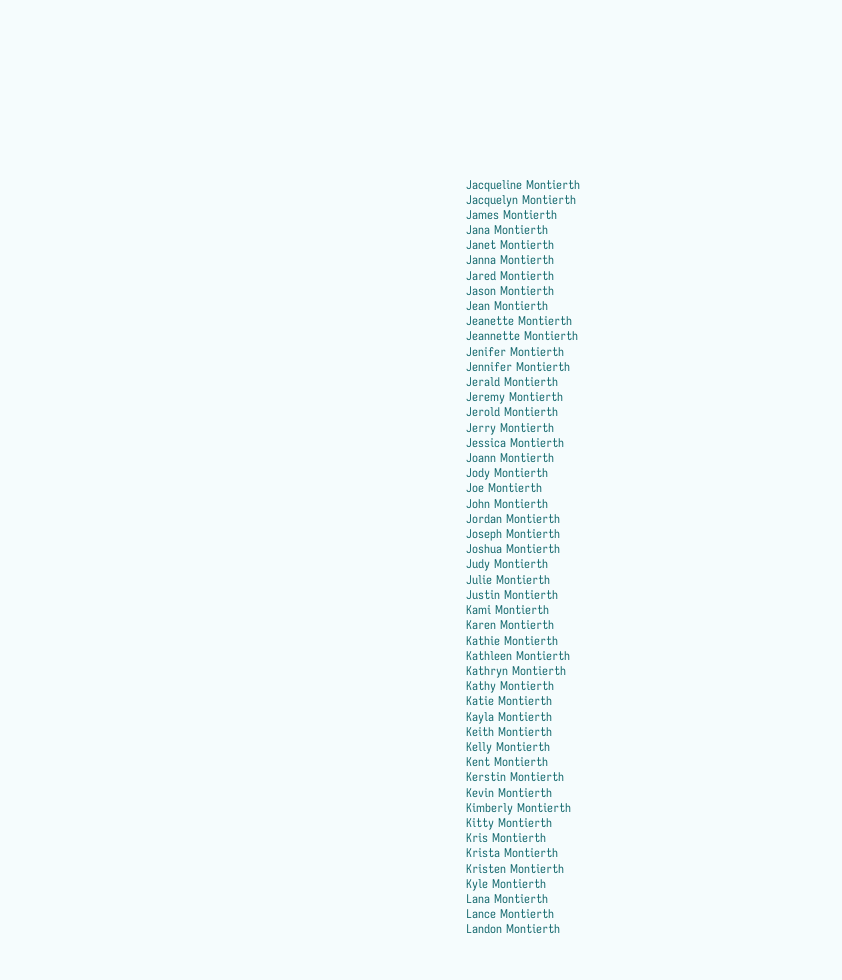Jacqueline Montierth
Jacquelyn Montierth
James Montierth
Jana Montierth
Janet Montierth
Janna Montierth
Jared Montierth
Jason Montierth
Jean Montierth
Jeanette Montierth
Jeannette Montierth
Jenifer Montierth
Jennifer Montierth
Jerald Montierth
Jeremy Montierth
Jerold Montierth
Jerry Montierth
Jessica Montierth
Joann Montierth
Jody Montierth
Joe Montierth
John Montierth
Jordan Montierth
Joseph Montierth
Joshua Montierth
Judy Montierth
Julie Montierth
Justin Montierth
Kami Montierth
Karen Montierth
Kathie Montierth
Kathleen Montierth
Kathryn Montierth
Kathy Montierth
Katie Montierth
Kayla Montierth
Keith Montierth
Kelly Montierth
Kent Montierth
Kerstin Montierth
Kevin Montierth
Kimberly Montierth
Kitty Montierth
Kris Montierth
Krista Montierth
Kristen Montierth
Kyle Montierth
Lana Montierth
Lance Montierth
Landon Montierth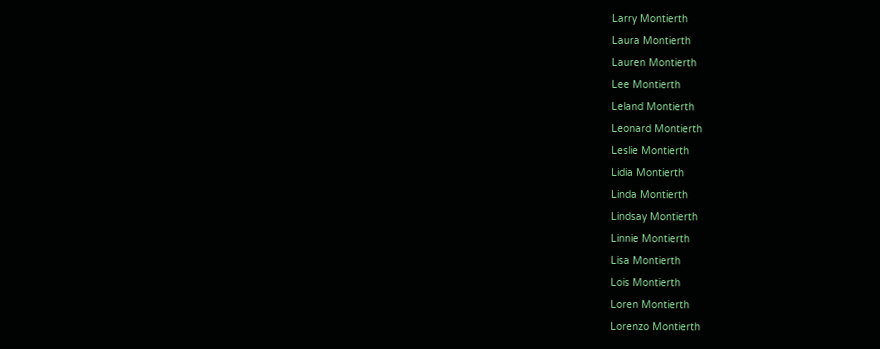Larry Montierth
Laura Montierth
Lauren Montierth
Lee Montierth
Leland Montierth
Leonard Montierth
Leslie Montierth
Lidia Montierth
Linda Montierth
Lindsay Montierth
Linnie Montierth
Lisa Montierth
Lois Montierth
Loren Montierth
Lorenzo Montierth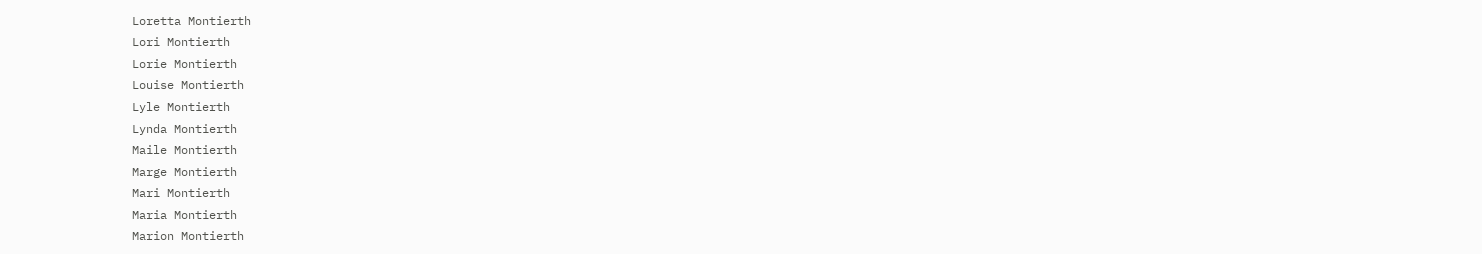Loretta Montierth
Lori Montierth
Lorie Montierth
Louise Montierth
Lyle Montierth
Lynda Montierth
Maile Montierth
Marge Montierth
Mari Montierth
Maria Montierth
Marion Montierth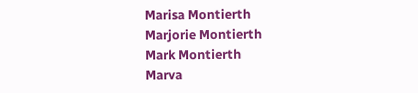Marisa Montierth
Marjorie Montierth
Mark Montierth
Marva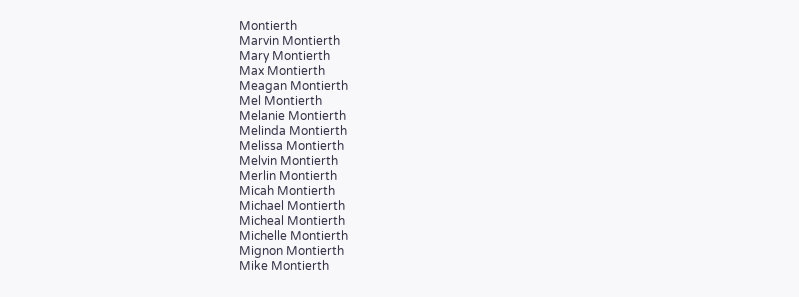Montierth
Marvin Montierth
Mary Montierth
Max Montierth
Meagan Montierth
Mel Montierth
Melanie Montierth
Melinda Montierth
Melissa Montierth
Melvin Montierth
Merlin Montierth
Micah Montierth
Michael Montierth
Micheal Montierth
Michelle Montierth
Mignon Montierth
Mike Montierth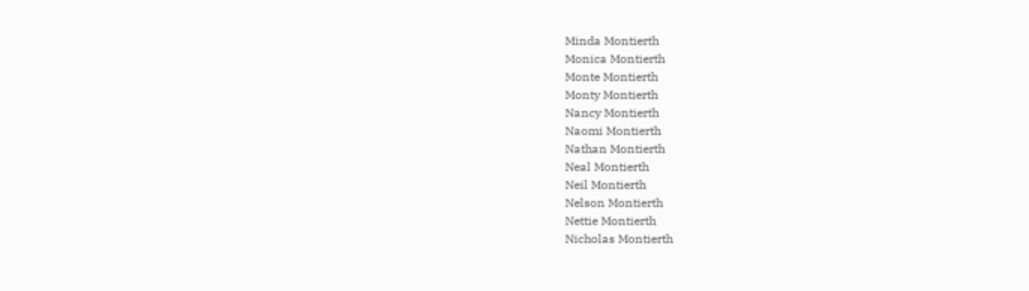Minda Montierth
Monica Montierth
Monte Montierth
Monty Montierth
Nancy Montierth
Naomi Montierth
Nathan Montierth
Neal Montierth
Neil Montierth
Nelson Montierth
Nettie Montierth
Nicholas Montierth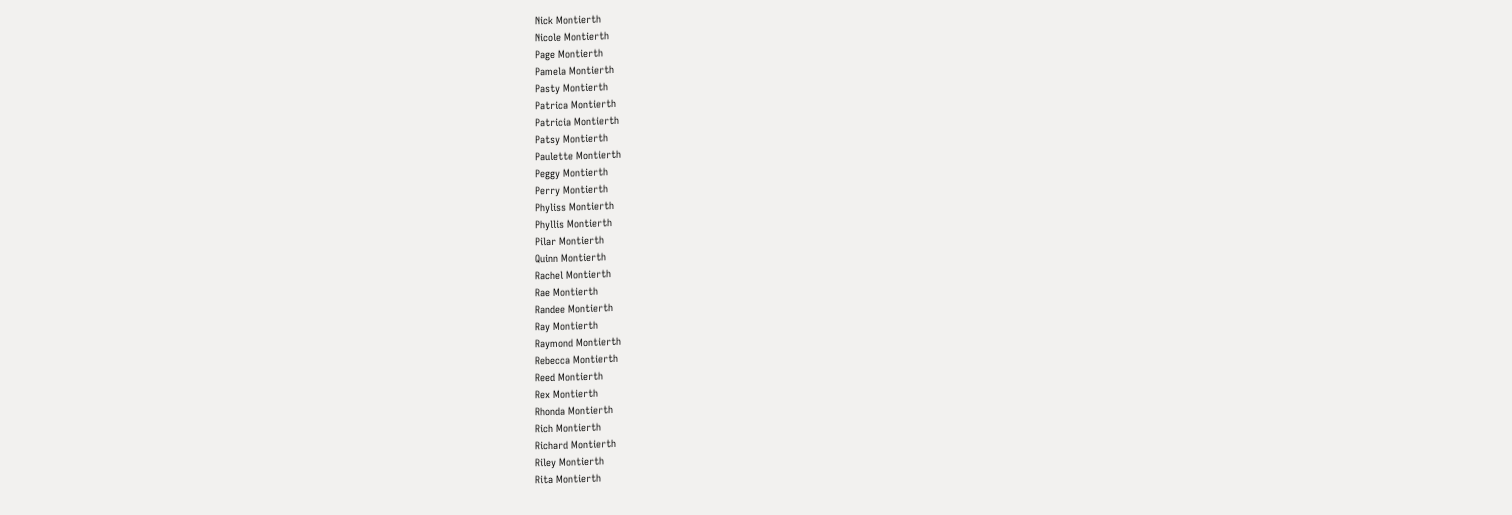Nick Montierth
Nicole Montierth
Page Montierth
Pamela Montierth
Pasty Montierth
Patrica Montierth
Patricia Montierth
Patsy Montierth
Paulette Montierth
Peggy Montierth
Perry Montierth
Phyliss Montierth
Phyllis Montierth
Pilar Montierth
Quinn Montierth
Rachel Montierth
Rae Montierth
Randee Montierth
Ray Montierth
Raymond Montierth
Rebecca Montierth
Reed Montierth
Rex Montierth
Rhonda Montierth
Rich Montierth
Richard Montierth
Riley Montierth
Rita Montierth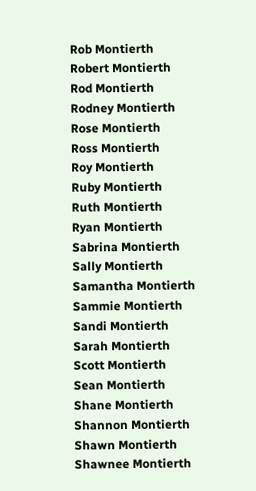Rob Montierth
Robert Montierth
Rod Montierth
Rodney Montierth
Rose Montierth
Ross Montierth
Roy Montierth
Ruby Montierth
Ruth Montierth
Ryan Montierth
Sabrina Montierth
Sally Montierth
Samantha Montierth
Sammie Montierth
Sandi Montierth
Sarah Montierth
Scott Montierth
Sean Montierth
Shane Montierth
Shannon Montierth
Shawn Montierth
Shawnee Montierth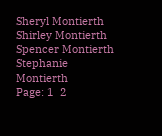Sheryl Montierth
Shirley Montierth
Spencer Montierth
Stephanie Montierth
Page: 1  2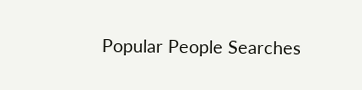Popular People Searches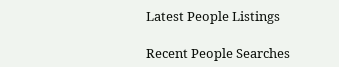Latest People Listings

Recent People Searches